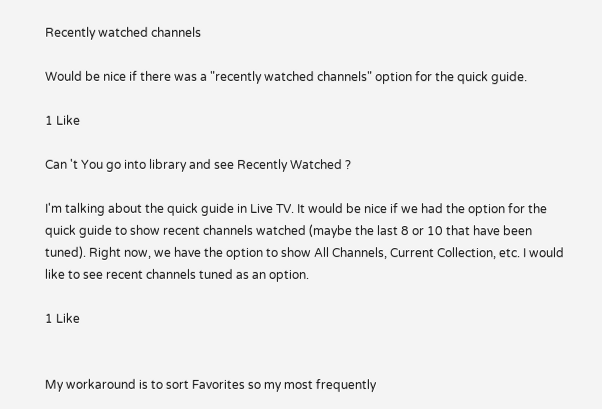Recently watched channels

Would be nice if there was a "recently watched channels" option for the quick guide.

1 Like

Can 't You go into library and see Recently Watched ?

I'm talking about the quick guide in Live TV. It would be nice if we had the option for the quick guide to show recent channels watched (maybe the last 8 or 10 that have been tuned). Right now, we have the option to show All Channels, Current Collection, etc. I would like to see recent channels tuned as an option.

1 Like


My workaround is to sort Favorites so my most frequently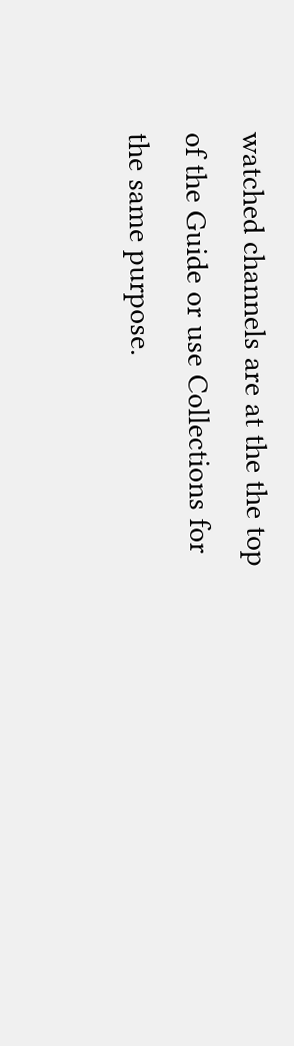watched channels are at the the top of the Guide or use Collections for the same purpose.